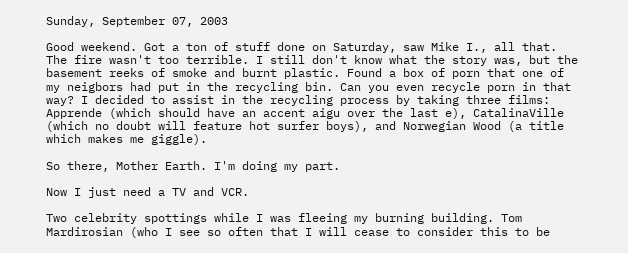Sunday, September 07, 2003

Good weekend. Got a ton of stuff done on Saturday, saw Mike I., all that. The fire wasn't too terrible. I still don't know what the story was, but the basement reeks of smoke and burnt plastic. Found a box of porn that one of my neigbors had put in the recycling bin. Can you even recycle porn in that way? I decided to assist in the recycling process by taking three films: Apprende (which should have an accent aigu over the last e), CatalinaVille (which no doubt will feature hot surfer boys), and Norwegian Wood (a title which makes me giggle).

So there, Mother Earth. I'm doing my part.

Now I just need a TV and VCR.

Two celebrity spottings while I was fleeing my burning building. Tom Mardirosian (who I see so often that I will cease to consider this to be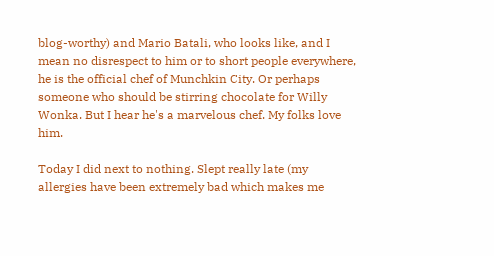blog-worthy) and Mario Batali, who looks like, and I mean no disrespect to him or to short people everywhere, he is the official chef of Munchkin City. Or perhaps someone who should be stirring chocolate for Willy Wonka. But I hear he's a marvelous chef. My folks love him.

Today I did next to nothing. Slept really late (my allergies have been extremely bad which makes me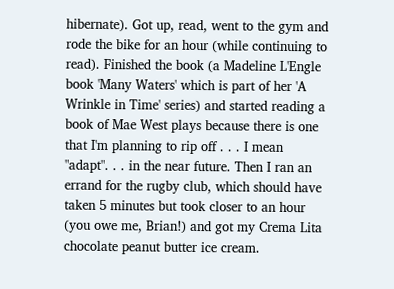hibernate). Got up, read, went to the gym and rode the bike for an hour (while continuing to read). Finished the book (a Madeline L'Engle book 'Many Waters' which is part of her 'A Wrinkle in Time' series) and started reading a book of Mae West plays because there is one that I'm planning to rip off . . . I mean "adapt". . . in the near future. Then I ran an errand for the rugby club, which should have taken 5 minutes but took closer to an hour (you owe me, Brian!) and got my Crema Lita chocolate peanut butter ice cream.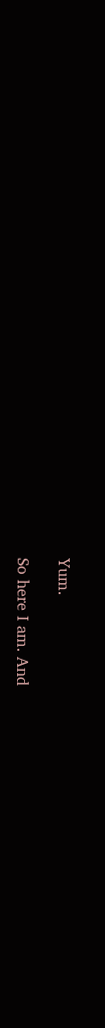Yum.

So here I am. And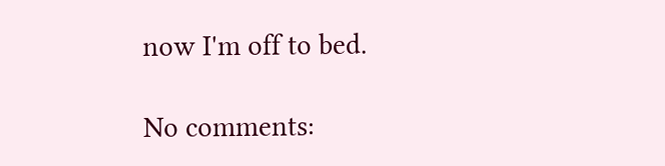now I'm off to bed.

No comments: